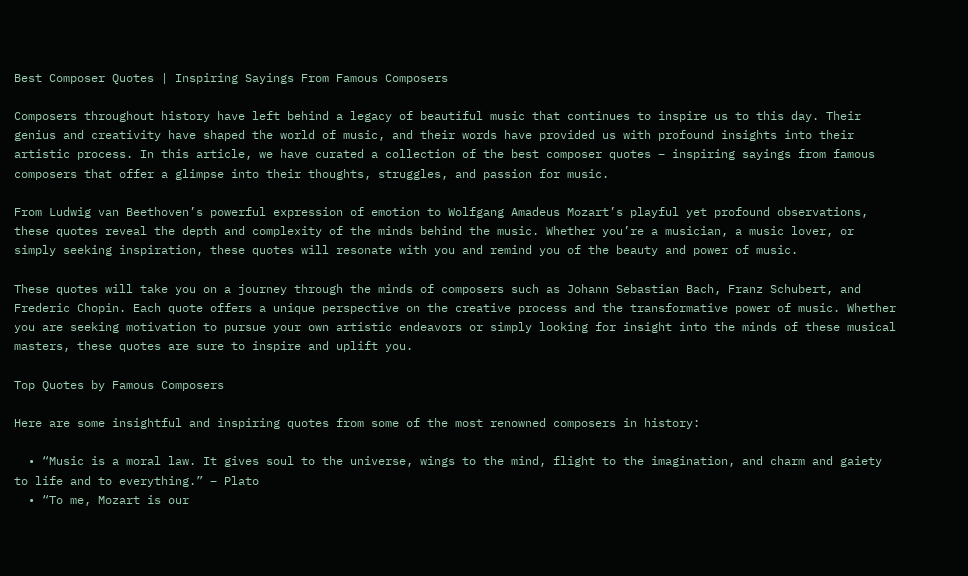Best Composer Quotes | Inspiring Sayings From Famous Composers

Composers throughout history have left behind a legacy of beautiful music that continues to inspire us to this day. Their genius and creativity have shaped the world of music, and their words have provided us with profound insights into their artistic process. In this article, we have curated a collection of the best composer quotes – inspiring sayings from famous composers that offer a glimpse into their thoughts, struggles, and passion for music.

From Ludwig van Beethoven’s powerful expression of emotion to Wolfgang Amadeus Mozart’s playful yet profound observations, these quotes reveal the depth and complexity of the minds behind the music. Whether you’re a musician, a music lover, or simply seeking inspiration, these quotes will resonate with you and remind you of the beauty and power of music.

These quotes will take you on a journey through the minds of composers such as Johann Sebastian Bach, Franz Schubert, and Frederic Chopin. Each quote offers a unique perspective on the creative process and the transformative power of music. Whether you are seeking motivation to pursue your own artistic endeavors or simply looking for insight into the minds of these musical masters, these quotes are sure to inspire and uplift you.

Top Quotes by Famous Composers

Here are some insightful and inspiring quotes from some of the most renowned composers in history:

  • “Music is a moral law. It gives soul to the universe, wings to the mind, flight to the imagination, and charm and gaiety to life and to everything.” – Plato
  • “To me, Mozart is our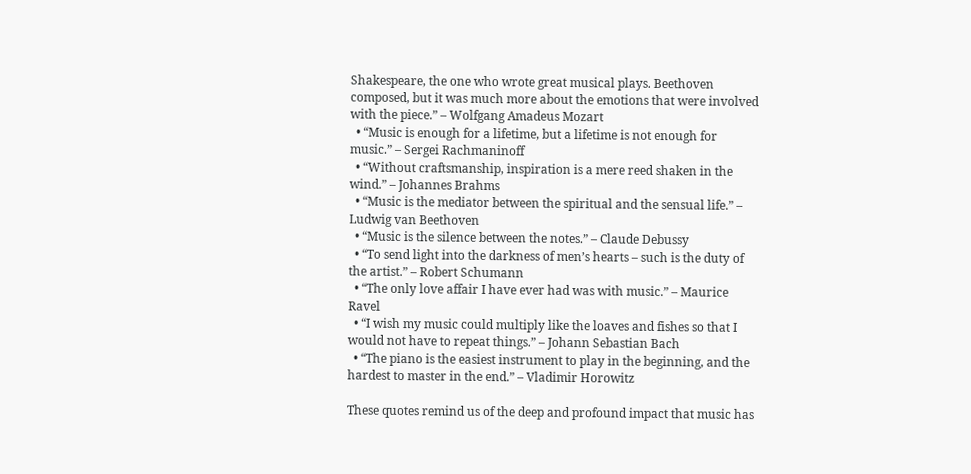Shakespeare, the one who wrote great musical plays. Beethoven composed, but it was much more about the emotions that were involved with the piece.” – Wolfgang Amadeus Mozart
  • “Music is enough for a lifetime, but a lifetime is not enough for music.” – Sergei Rachmaninoff
  • “Without craftsmanship, inspiration is a mere reed shaken in the wind.” – Johannes Brahms
  • “Music is the mediator between the spiritual and the sensual life.” – Ludwig van Beethoven
  • “Music is the silence between the notes.” – Claude Debussy
  • “To send light into the darkness of men’s hearts – such is the duty of the artist.” – Robert Schumann
  • “The only love affair I have ever had was with music.” – Maurice Ravel
  • “I wish my music could multiply like the loaves and fishes so that I would not have to repeat things.” – Johann Sebastian Bach
  • “The piano is the easiest instrument to play in the beginning, and the hardest to master in the end.” – Vladimir Horowitz

These quotes remind us of the deep and profound impact that music has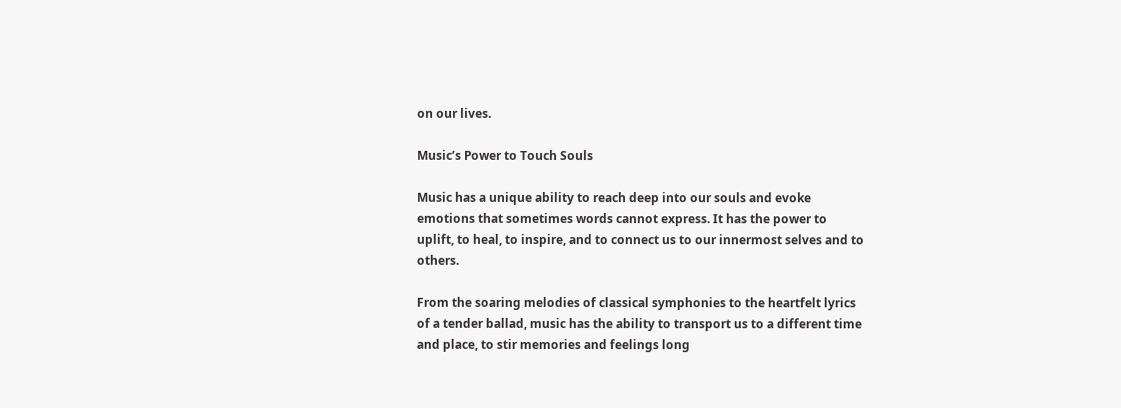on our lives.

Music’s Power to Touch Souls

Music has a unique ability to reach deep into our souls and evoke emotions that sometimes words cannot express. It has the power to uplift, to heal, to inspire, and to connect us to our innermost selves and to others.

From the soaring melodies of classical symphonies to the heartfelt lyrics of a tender ballad, music has the ability to transport us to a different time and place, to stir memories and feelings long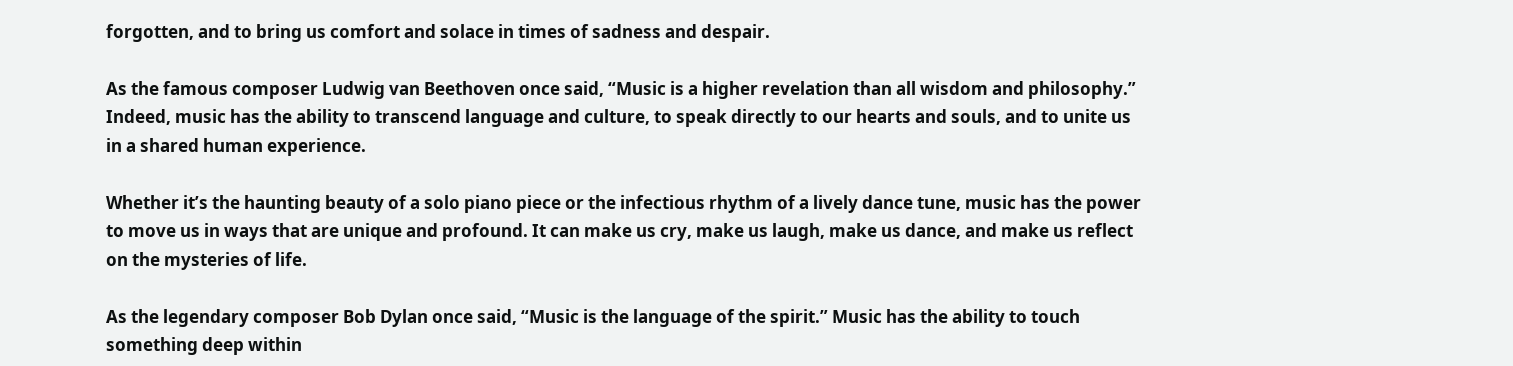forgotten, and to bring us comfort and solace in times of sadness and despair.

As the famous composer Ludwig van Beethoven once said, “Music is a higher revelation than all wisdom and philosophy.” Indeed, music has the ability to transcend language and culture, to speak directly to our hearts and souls, and to unite us in a shared human experience.

Whether it’s the haunting beauty of a solo piano piece or the infectious rhythm of a lively dance tune, music has the power to move us in ways that are unique and profound. It can make us cry, make us laugh, make us dance, and make us reflect on the mysteries of life.

As the legendary composer Bob Dylan once said, “Music is the language of the spirit.” Music has the ability to touch something deep within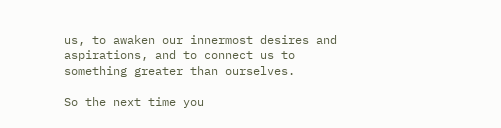us, to awaken our innermost desires and aspirations, and to connect us to something greater than ourselves.

So the next time you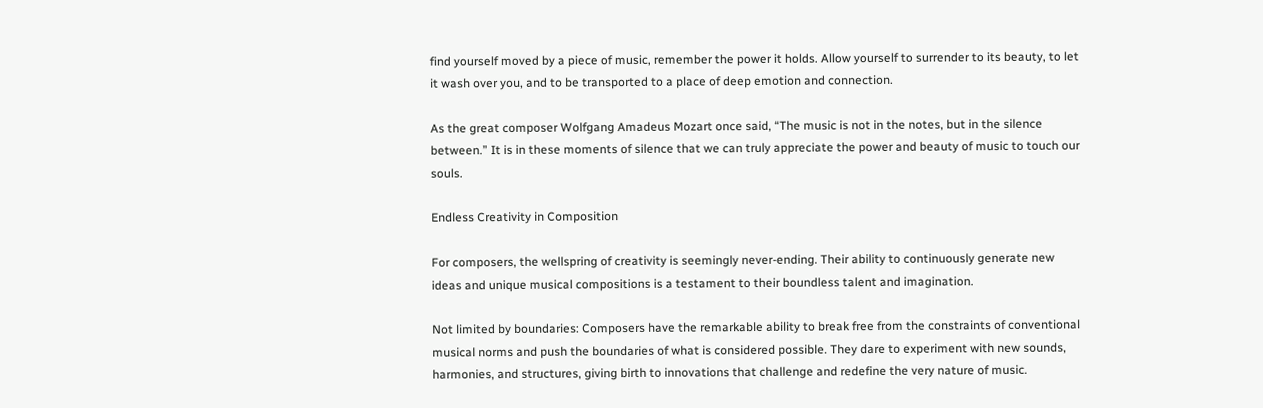find yourself moved by a piece of music, remember the power it holds. Allow yourself to surrender to its beauty, to let it wash over you, and to be transported to a place of deep emotion and connection.

As the great composer Wolfgang Amadeus Mozart once said, “The music is not in the notes, but in the silence between.” It is in these moments of silence that we can truly appreciate the power and beauty of music to touch our souls.

Endless Creativity in Composition

For composers, the wellspring of creativity is seemingly never-ending. Their ability to continuously generate new ideas and unique musical compositions is a testament to their boundless talent and imagination.

Not limited by boundaries: Composers have the remarkable ability to break free from the constraints of conventional musical norms and push the boundaries of what is considered possible. They dare to experiment with new sounds, harmonies, and structures, giving birth to innovations that challenge and redefine the very nature of music.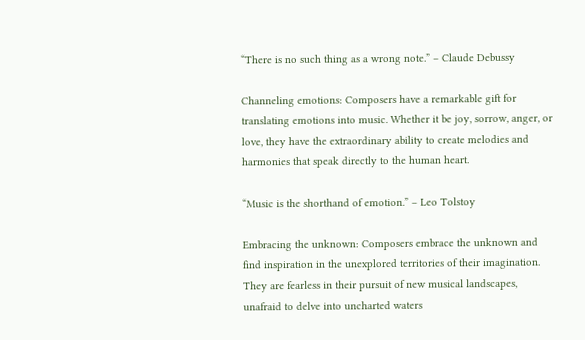“There is no such thing as a wrong note.” – Claude Debussy

Channeling emotions: Composers have a remarkable gift for translating emotions into music. Whether it be joy, sorrow, anger, or love, they have the extraordinary ability to create melodies and harmonies that speak directly to the human heart.

“Music is the shorthand of emotion.” – Leo Tolstoy

Embracing the unknown: Composers embrace the unknown and find inspiration in the unexplored territories of their imagination. They are fearless in their pursuit of new musical landscapes, unafraid to delve into uncharted waters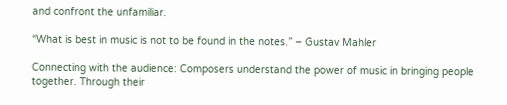and confront the unfamiliar.

“What is best in music is not to be found in the notes.” – Gustav Mahler

Connecting with the audience: Composers understand the power of music in bringing people together. Through their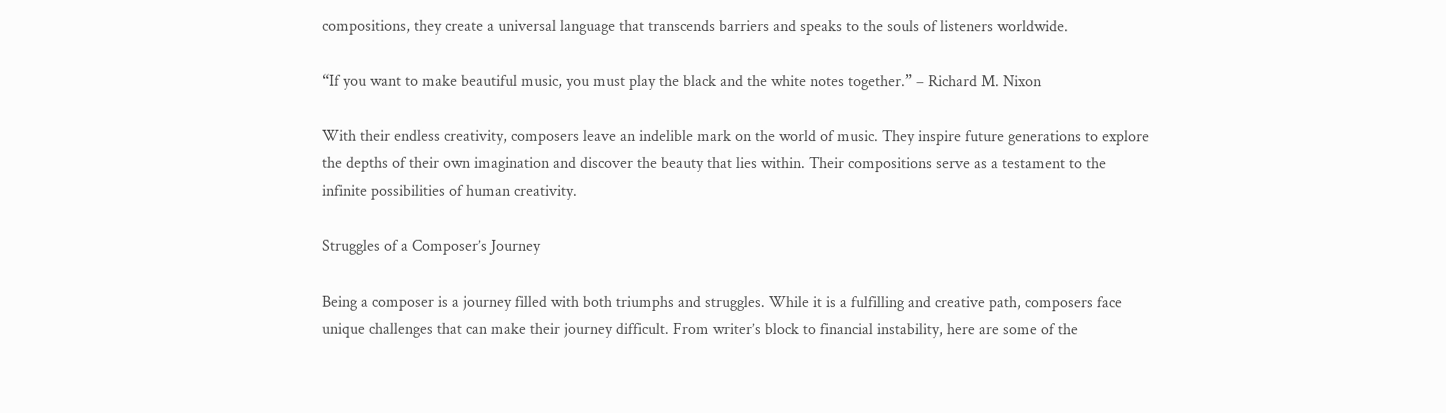compositions, they create a universal language that transcends barriers and speaks to the souls of listeners worldwide.

“If you want to make beautiful music, you must play the black and the white notes together.” – Richard M. Nixon

With their endless creativity, composers leave an indelible mark on the world of music. They inspire future generations to explore the depths of their own imagination and discover the beauty that lies within. Their compositions serve as a testament to the infinite possibilities of human creativity.

Struggles of a Composer’s Journey

Being a composer is a journey filled with both triumphs and struggles. While it is a fulfilling and creative path, composers face unique challenges that can make their journey difficult. From writer’s block to financial instability, here are some of the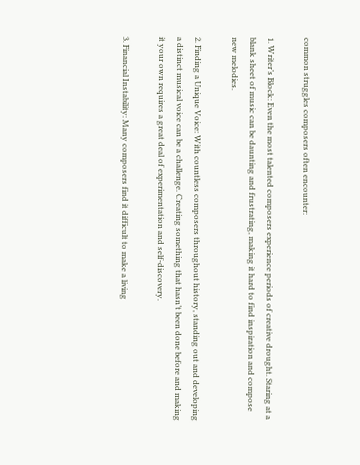common struggles composers often encounter:

1. Writer’s Block: Even the most talented composers experience periods of creative drought. Staring at a blank sheet of music can be daunting and frustrating, making it hard to find inspiration and compose new melodies.

2. Finding a Unique Voice: With countless composers throughout history, standing out and developing a distinct musical voice can be a challenge. Creating something that hasn’t been done before and making it your own requires a great deal of experimentation and self-discovery.

3. Financial Instability: Many composers find it difficult to make a living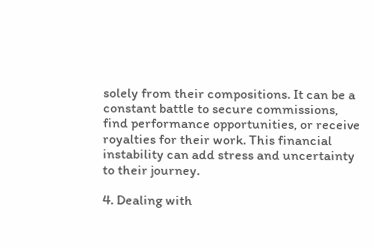solely from their compositions. It can be a constant battle to secure commissions, find performance opportunities, or receive royalties for their work. This financial instability can add stress and uncertainty to their journey.

4. Dealing with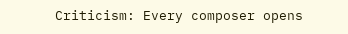Criticism: Every composer opens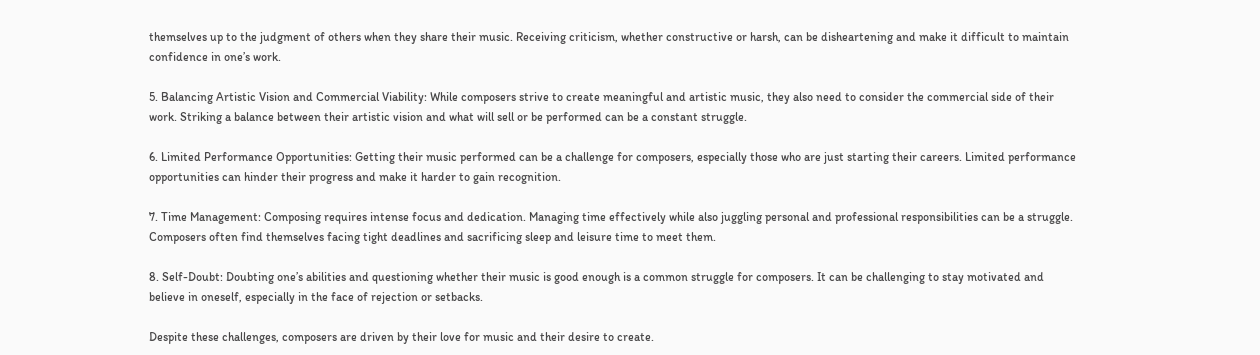themselves up to the judgment of others when they share their music. Receiving criticism, whether constructive or harsh, can be disheartening and make it difficult to maintain confidence in one’s work.

5. Balancing Artistic Vision and Commercial Viability: While composers strive to create meaningful and artistic music, they also need to consider the commercial side of their work. Striking a balance between their artistic vision and what will sell or be performed can be a constant struggle.

6. Limited Performance Opportunities: Getting their music performed can be a challenge for composers, especially those who are just starting their careers. Limited performance opportunities can hinder their progress and make it harder to gain recognition.

7. Time Management: Composing requires intense focus and dedication. Managing time effectively while also juggling personal and professional responsibilities can be a struggle. Composers often find themselves facing tight deadlines and sacrificing sleep and leisure time to meet them.

8. Self-Doubt: Doubting one’s abilities and questioning whether their music is good enough is a common struggle for composers. It can be challenging to stay motivated and believe in oneself, especially in the face of rejection or setbacks.

Despite these challenges, composers are driven by their love for music and their desire to create.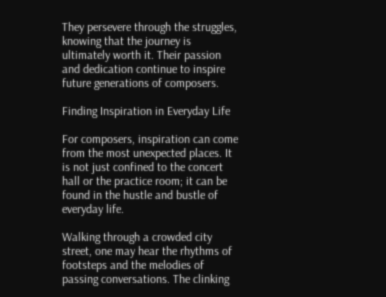They persevere through the struggles, knowing that the journey is ultimately worth it. Their passion and dedication continue to inspire future generations of composers.

Finding Inspiration in Everyday Life

For composers, inspiration can come from the most unexpected places. It is not just confined to the concert hall or the practice room; it can be found in the hustle and bustle of everyday life.

Walking through a crowded city street, one may hear the rhythms of footsteps and the melodies of passing conversations. The clinking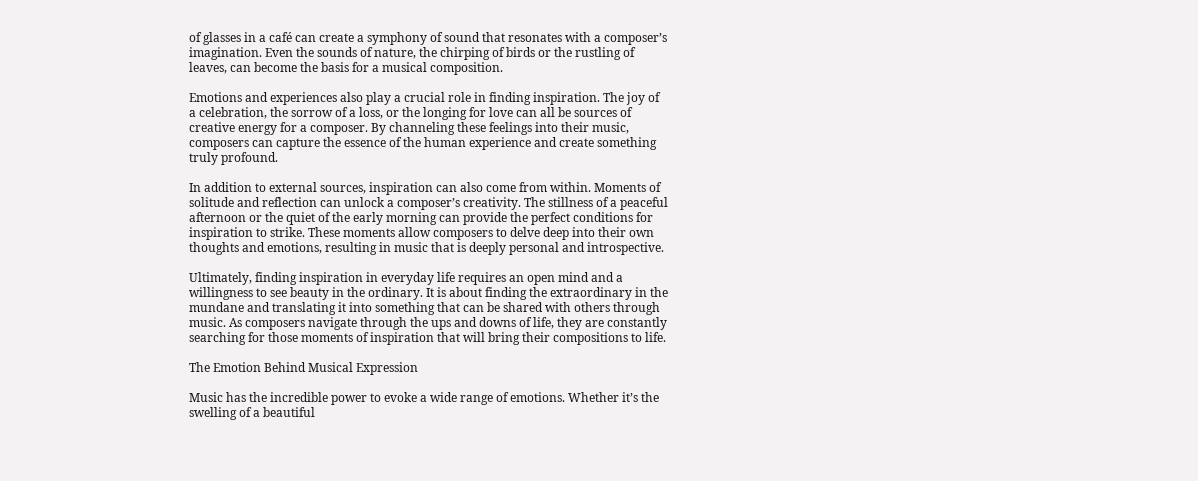of glasses in a café can create a symphony of sound that resonates with a composer’s imagination. Even the sounds of nature, the chirping of birds or the rustling of leaves, can become the basis for a musical composition.

Emotions and experiences also play a crucial role in finding inspiration. The joy of a celebration, the sorrow of a loss, or the longing for love can all be sources of creative energy for a composer. By channeling these feelings into their music, composers can capture the essence of the human experience and create something truly profound.

In addition to external sources, inspiration can also come from within. Moments of solitude and reflection can unlock a composer’s creativity. The stillness of a peaceful afternoon or the quiet of the early morning can provide the perfect conditions for inspiration to strike. These moments allow composers to delve deep into their own thoughts and emotions, resulting in music that is deeply personal and introspective.

Ultimately, finding inspiration in everyday life requires an open mind and a willingness to see beauty in the ordinary. It is about finding the extraordinary in the mundane and translating it into something that can be shared with others through music. As composers navigate through the ups and downs of life, they are constantly searching for those moments of inspiration that will bring their compositions to life.

The Emotion Behind Musical Expression

Music has the incredible power to evoke a wide range of emotions. Whether it’s the swelling of a beautiful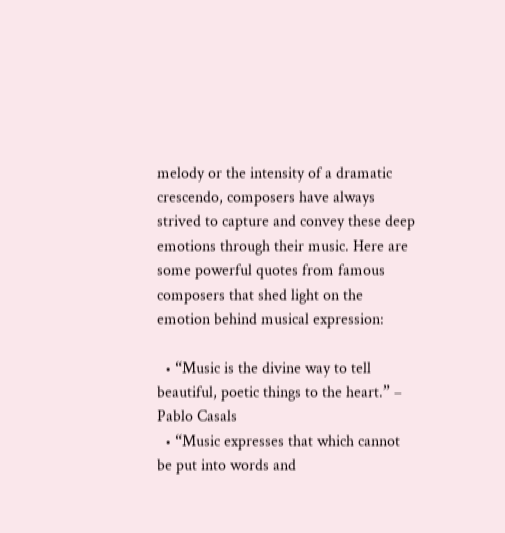melody or the intensity of a dramatic crescendo, composers have always strived to capture and convey these deep emotions through their music. Here are some powerful quotes from famous composers that shed light on the emotion behind musical expression:

  • “Music is the divine way to tell beautiful, poetic things to the heart.” – Pablo Casals
  • “Music expresses that which cannot be put into words and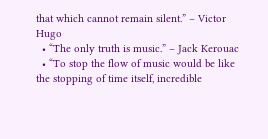that which cannot remain silent.” – Victor Hugo
  • “The only truth is music.” – Jack Kerouac
  • “To stop the flow of music would be like the stopping of time itself, incredible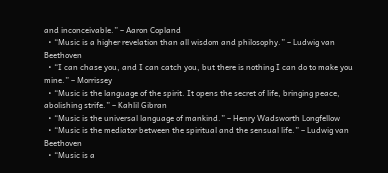and inconceivable.” – Aaron Copland
  • “Music is a higher revelation than all wisdom and philosophy.” – Ludwig van Beethoven
  • “I can chase you, and I can catch you, but there is nothing I can do to make you mine.” – Morrissey
  • “Music is the language of the spirit. It opens the secret of life, bringing peace, abolishing strife.” – Kahlil Gibran
  • “Music is the universal language of mankind.” – Henry Wadsworth Longfellow
  • “Music is the mediator between the spiritual and the sensual life.” – Ludwig van Beethoven
  • “Music is a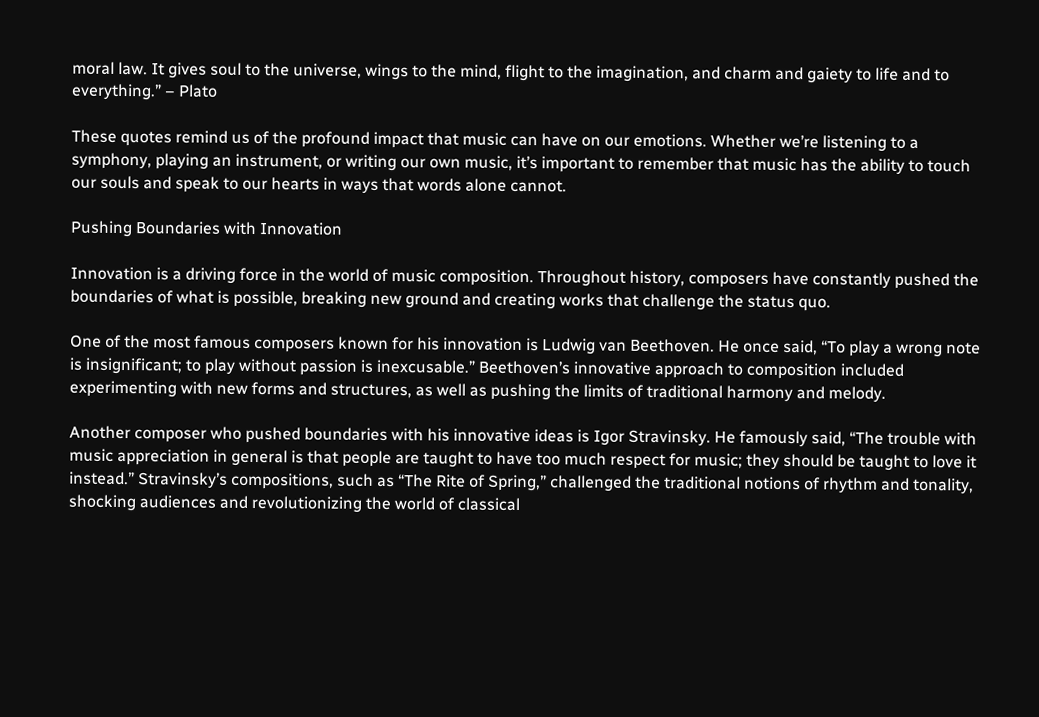moral law. It gives soul to the universe, wings to the mind, flight to the imagination, and charm and gaiety to life and to everything.” – Plato

These quotes remind us of the profound impact that music can have on our emotions. Whether we’re listening to a symphony, playing an instrument, or writing our own music, it’s important to remember that music has the ability to touch our souls and speak to our hearts in ways that words alone cannot.

Pushing Boundaries with Innovation

Innovation is a driving force in the world of music composition. Throughout history, composers have constantly pushed the boundaries of what is possible, breaking new ground and creating works that challenge the status quo.

One of the most famous composers known for his innovation is Ludwig van Beethoven. He once said, “To play a wrong note is insignificant; to play without passion is inexcusable.” Beethoven’s innovative approach to composition included experimenting with new forms and structures, as well as pushing the limits of traditional harmony and melody.

Another composer who pushed boundaries with his innovative ideas is Igor Stravinsky. He famously said, “The trouble with music appreciation in general is that people are taught to have too much respect for music; they should be taught to love it instead.” Stravinsky’s compositions, such as “The Rite of Spring,” challenged the traditional notions of rhythm and tonality, shocking audiences and revolutionizing the world of classical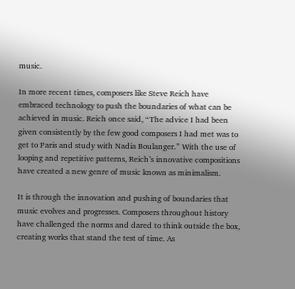music.

In more recent times, composers like Steve Reich have embraced technology to push the boundaries of what can be achieved in music. Reich once said, “The advice I had been given consistently by the few good composers I had met was to get to Paris and study with Nadia Boulanger.” With the use of looping and repetitive patterns, Reich’s innovative compositions have created a new genre of music known as minimalism.

It is through the innovation and pushing of boundaries that music evolves and progresses. Composers throughout history have challenged the norms and dared to think outside the box, creating works that stand the test of time. As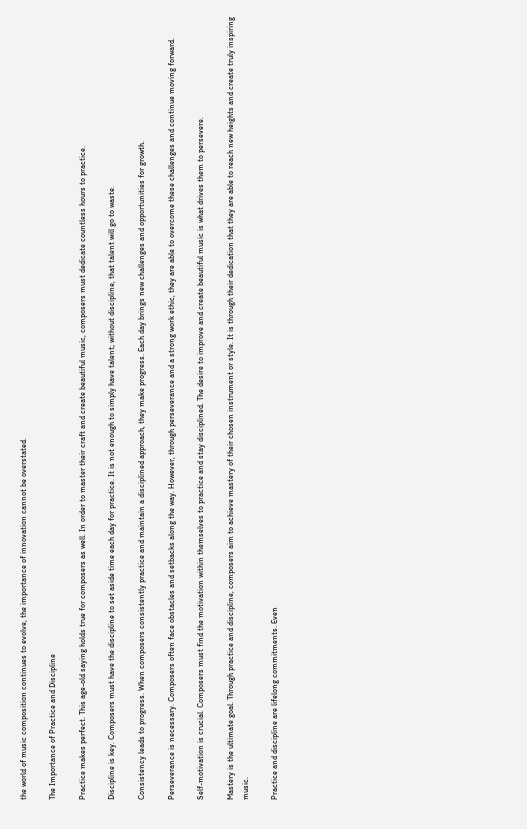the world of music composition continues to evolve, the importance of innovation cannot be overstated.

The Importance of Practice and Discipline

Practice makes perfect. This age-old saying holds true for composers as well. In order to master their craft and create beautiful music, composers must dedicate countless hours to practice.

Discipline is key. Composers must have the discipline to set aside time each day for practice. It is not enough to simply have talent; without discipline, that talent will go to waste.

Consistency leads to progress. When composers consistently practice and maintain a disciplined approach, they make progress. Each day brings new challenges and opportunities for growth.

Perseverance is necessary. Composers often face obstacles and setbacks along the way. However, through perseverance and a strong work ethic, they are able to overcome these challenges and continue moving forward.

Self-motivation is crucial. Composers must find the motivation within themselves to practice and stay disciplined. The desire to improve and create beautiful music is what drives them to persevere.

Mastery is the ultimate goal. Through practice and discipline, composers aim to achieve mastery of their chosen instrument or style. It is through their dedication that they are able to reach new heights and create truly inspiring music.

Practice and discipline are lifelong commitments. Even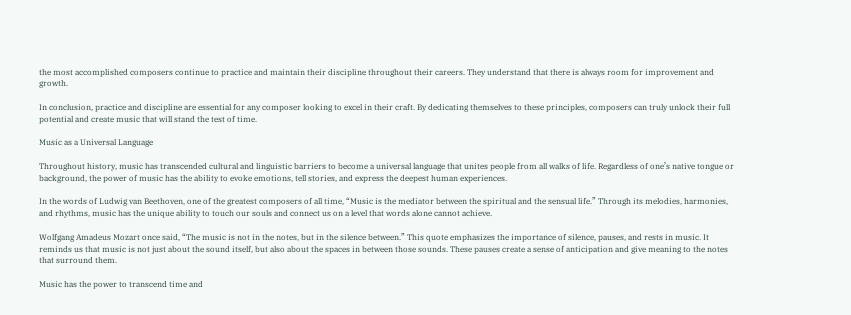the most accomplished composers continue to practice and maintain their discipline throughout their careers. They understand that there is always room for improvement and growth.

In conclusion, practice and discipline are essential for any composer looking to excel in their craft. By dedicating themselves to these principles, composers can truly unlock their full potential and create music that will stand the test of time.

Music as a Universal Language

Throughout history, music has transcended cultural and linguistic barriers to become a universal language that unites people from all walks of life. Regardless of one’s native tongue or background, the power of music has the ability to evoke emotions, tell stories, and express the deepest human experiences.

In the words of Ludwig van Beethoven, one of the greatest composers of all time, “Music is the mediator between the spiritual and the sensual life.” Through its melodies, harmonies, and rhythms, music has the unique ability to touch our souls and connect us on a level that words alone cannot achieve.

Wolfgang Amadeus Mozart once said, “The music is not in the notes, but in the silence between.” This quote emphasizes the importance of silence, pauses, and rests in music. It reminds us that music is not just about the sound itself, but also about the spaces in between those sounds. These pauses create a sense of anticipation and give meaning to the notes that surround them.

Music has the power to transcend time and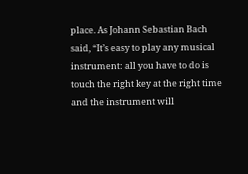place. As Johann Sebastian Bach said, “It’s easy to play any musical instrument: all you have to do is touch the right key at the right time and the instrument will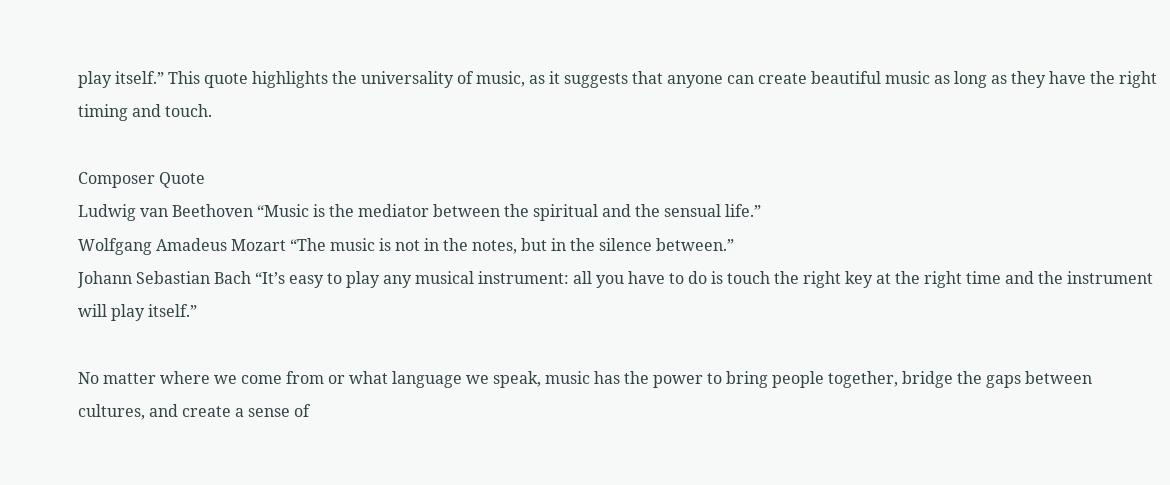play itself.” This quote highlights the universality of music, as it suggests that anyone can create beautiful music as long as they have the right timing and touch.

Composer Quote
Ludwig van Beethoven “Music is the mediator between the spiritual and the sensual life.”
Wolfgang Amadeus Mozart “The music is not in the notes, but in the silence between.”
Johann Sebastian Bach “It’s easy to play any musical instrument: all you have to do is touch the right key at the right time and the instrument will play itself.”

No matter where we come from or what language we speak, music has the power to bring people together, bridge the gaps between cultures, and create a sense of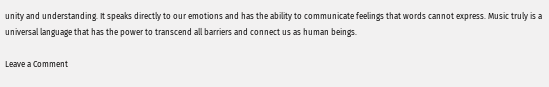unity and understanding. It speaks directly to our emotions and has the ability to communicate feelings that words cannot express. Music truly is a universal language that has the power to transcend all barriers and connect us as human beings.

Leave a Comment